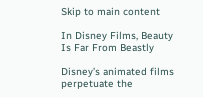Skip to main content

In Disney Films, Beauty Is Far From Beastly

Disney’s animated films perpetuate the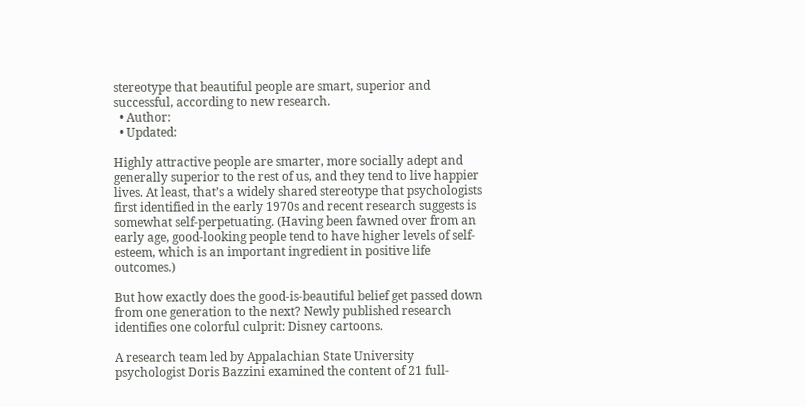stereotype that beautiful people are smart, superior and successful, according to new research.
  • Author:
  • Updated:

Highly attractive people are smarter, more socially adept and generally superior to the rest of us, and they tend to live happier lives. At least, that’s a widely shared stereotype that psychologists first identified in the early 1970s and recent research suggests is somewhat self-perpetuating. (Having been fawned over from an early age, good-looking people tend to have higher levels of self-esteem, which is an important ingredient in positive life outcomes.)

But how exactly does the good-is-beautiful belief get passed down from one generation to the next? Newly published research identifies one colorful culprit: Disney cartoons.

A research team led by Appalachian State University psychologist Doris Bazzini examined the content of 21 full-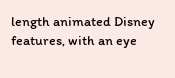length animated Disney features, with an eye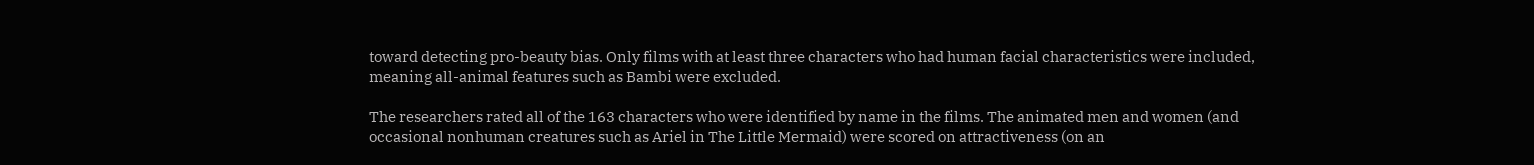toward detecting pro-beauty bias. Only films with at least three characters who had human facial characteristics were included, meaning all-animal features such as Bambi were excluded.

The researchers rated all of the 163 characters who were identified by name in the films. The animated men and women (and occasional nonhuman creatures such as Ariel in The Little Mermaid) were scored on attractiveness (on an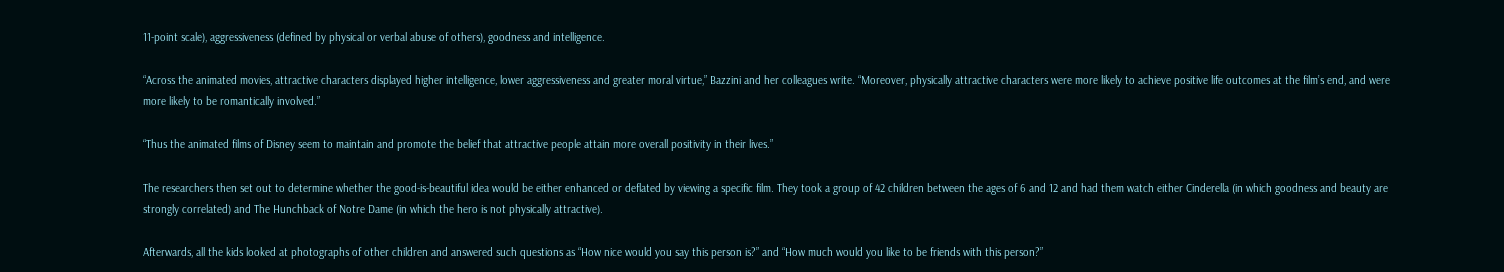11-point scale), aggressiveness (defined by physical or verbal abuse of others), goodness and intelligence.

“Across the animated movies, attractive characters displayed higher intelligence, lower aggressiveness and greater moral virtue,” Bazzini and her colleagues write. “Moreover, physically attractive characters were more likely to achieve positive life outcomes at the film’s end, and were more likely to be romantically involved.”

“Thus the animated films of Disney seem to maintain and promote the belief that attractive people attain more overall positivity in their lives.”

The researchers then set out to determine whether the good-is-beautiful idea would be either enhanced or deflated by viewing a specific film. They took a group of 42 children between the ages of 6 and 12 and had them watch either Cinderella (in which goodness and beauty are strongly correlated) and The Hunchback of Notre Dame (in which the hero is not physically attractive).

Afterwards, all the kids looked at photographs of other children and answered such questions as “How nice would you say this person is?” and “How much would you like to be friends with this person?”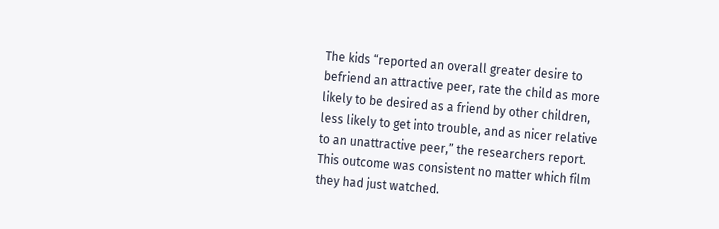The kids “reported an overall greater desire to befriend an attractive peer, rate the child as more likely to be desired as a friend by other children, less likely to get into trouble, and as nicer relative to an unattractive peer,” the researchers report. This outcome was consistent no matter which film they had just watched.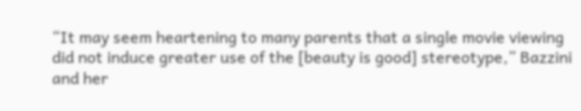“It may seem heartening to many parents that a single movie viewing did not induce greater use of the [beauty is good] stereotype,” Bazzini and her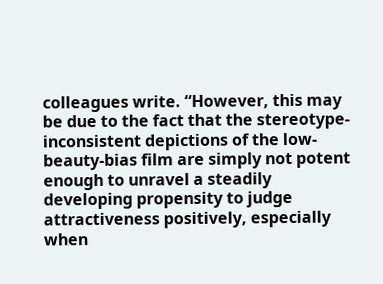colleagues write. “However, this may be due to the fact that the stereotype-inconsistent depictions of the low-beauty-bias film are simply not potent enough to unravel a steadily developing propensity to judge attractiveness positively, especially when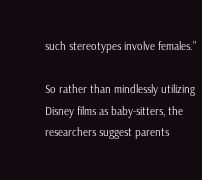such stereotypes involve females.”

So rather than mindlessly utilizing Disney films as baby-sitters, the researchers suggest parents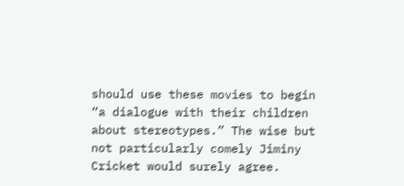should use these movies to begin “a dialogue with their children about stereotypes.” The wise but not particularly comely Jiminy Cricket would surely agree.